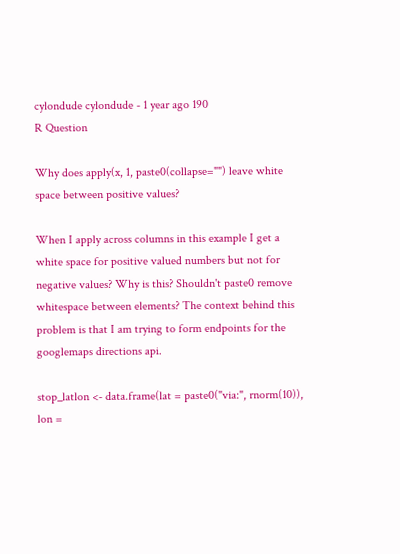cylondude cylondude - 1 year ago 190
R Question

Why does apply(x, 1, paste0(collapse="") leave white space between positive values?

When I apply across columns in this example I get a white space for positive valued numbers but not for negative values? Why is this? Shouldn't paste0 remove whitespace between elements? The context behind this problem is that I am trying to form endpoints for the googlemaps directions api.

stop_latlon <- data.frame(lat = paste0("via:", rnorm(10)), lon =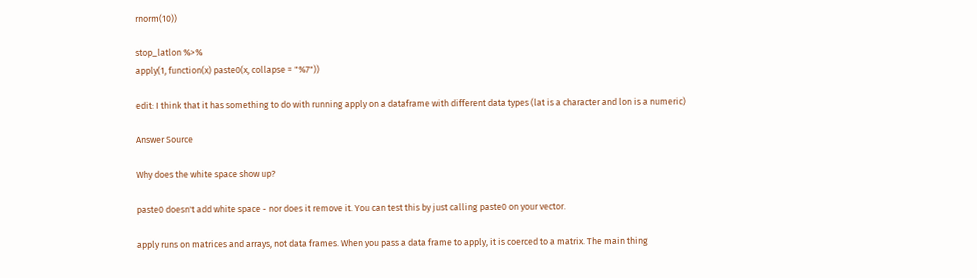rnorm(10))

stop_latlon %>%
apply(1, function(x) paste0(x, collapse = "%7"))

edit: I think that it has something to do with running apply on a dataframe with different data types (lat is a character and lon is a numeric)

Answer Source

Why does the white space show up?

paste0 doesn't add white space - nor does it remove it. You can test this by just calling paste0 on your vector.

apply runs on matrices and arrays, not data frames. When you pass a data frame to apply, it is coerced to a matrix. The main thing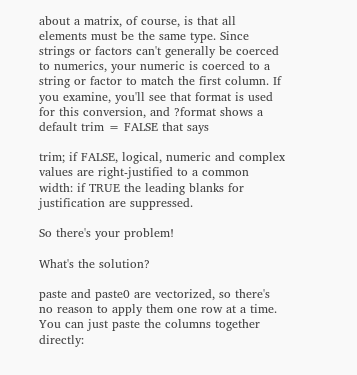about a matrix, of course, is that all elements must be the same type. Since strings or factors can't generally be coerced to numerics, your numeric is coerced to a string or factor to match the first column. If you examine, you'll see that format is used for this conversion, and ?format shows a default trim = FALSE that says

trim; if FALSE, logical, numeric and complex values are right-justified to a common width: if TRUE the leading blanks for justification are suppressed.

So there's your problem!

What's the solution?

paste and paste0 are vectorized, so there's no reason to apply them one row at a time. You can just paste the columns together directly: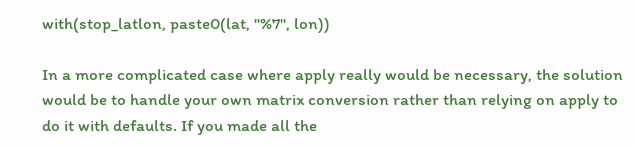with(stop_latlon, paste0(lat, "%7", lon))

In a more complicated case where apply really would be necessary, the solution would be to handle your own matrix conversion rather than relying on apply to do it with defaults. If you made all the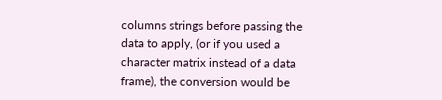columns strings before passing the data to apply, (or if you used a character matrix instead of a data frame), the conversion would be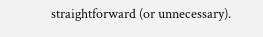straightforward (or unnecessary).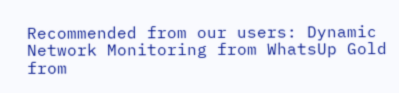Recommended from our users: Dynamic Network Monitoring from WhatsUp Gold from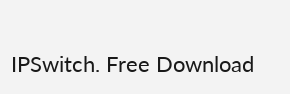IPSwitch. Free Download